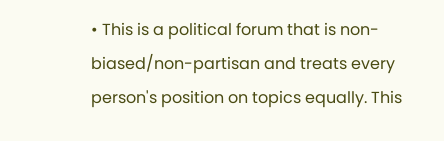• This is a political forum that is non-biased/non-partisan and treats every person's position on topics equally. This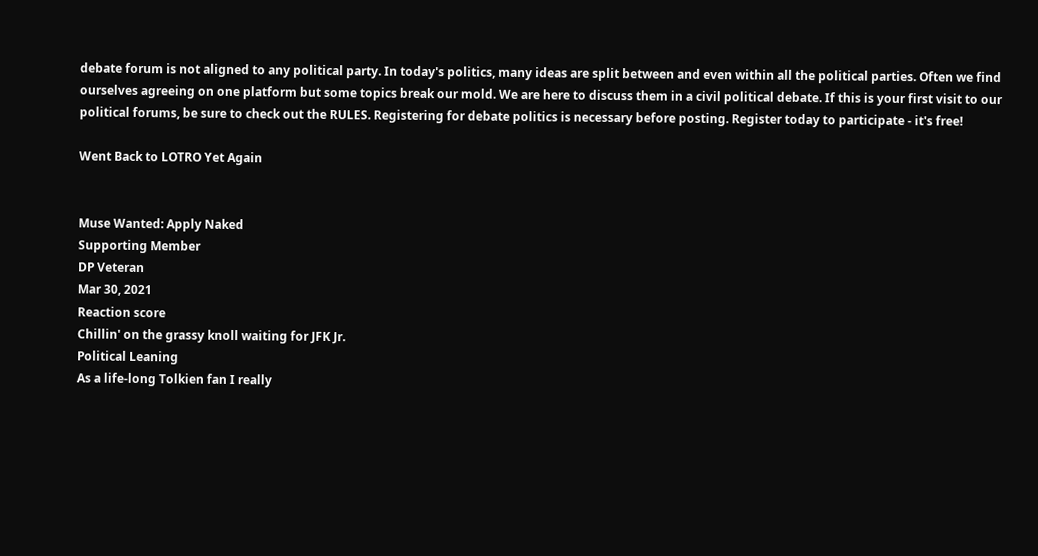debate forum is not aligned to any political party. In today's politics, many ideas are split between and even within all the political parties. Often we find ourselves agreeing on one platform but some topics break our mold. We are here to discuss them in a civil political debate. If this is your first visit to our political forums, be sure to check out the RULES. Registering for debate politics is necessary before posting. Register today to participate - it's free!

Went Back to LOTRO Yet Again


Muse Wanted: Apply Naked
Supporting Member
DP Veteran
Mar 30, 2021
Reaction score
Chillin' on the grassy knoll waiting for JFK Jr.
Political Leaning
As a life-long Tolkien fan I really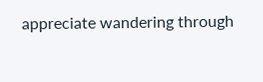appreciate wandering through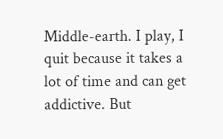Middle-earth. I play, I quit because it takes a lot of time and can get addictive. But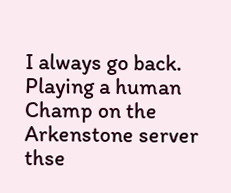I always go back. Playing a human Champ on the Arkenstone server thse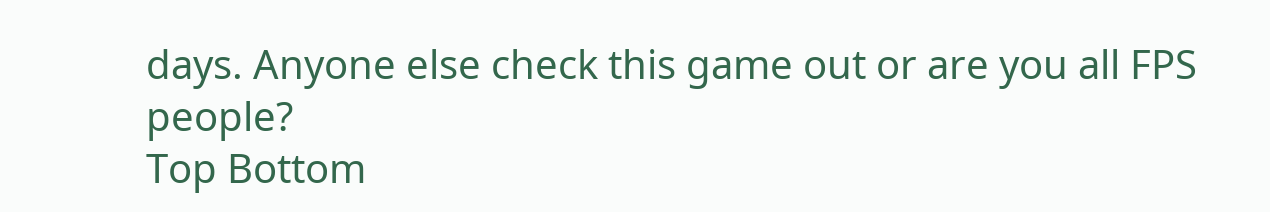days. Anyone else check this game out or are you all FPS people?
Top Bottom